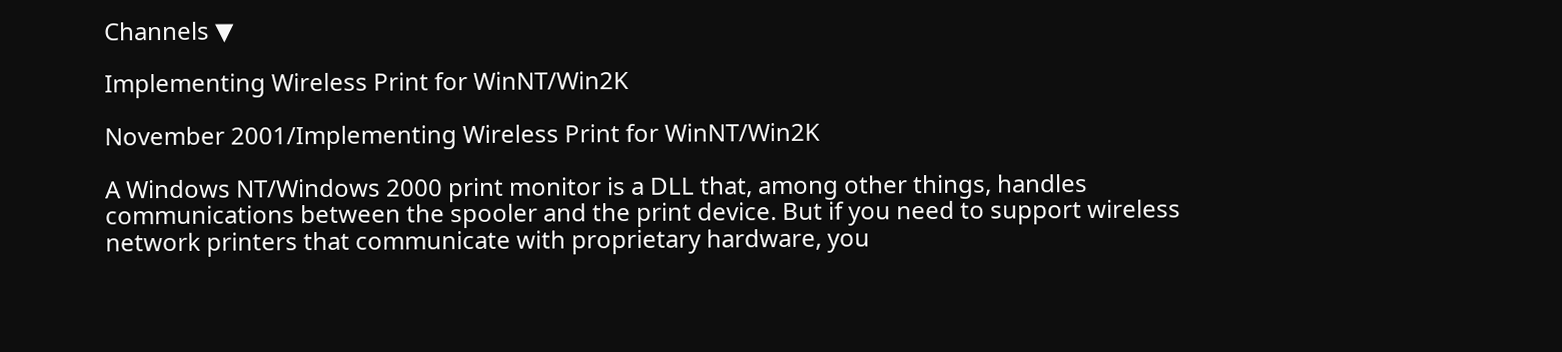Channels ▼

Implementing Wireless Print for WinNT/Win2K

November 2001/Implementing Wireless Print for WinNT/Win2K

A Windows NT/Windows 2000 print monitor is a DLL that, among other things, handles communications between the spooler and the print device. But if you need to support wireless network printers that communicate with proprietary hardware, you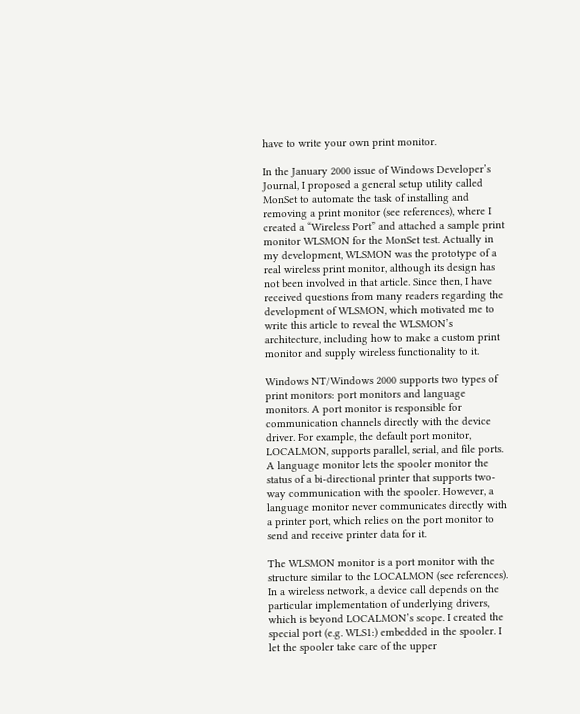have to write your own print monitor.

In the January 2000 issue of Windows Developer’s Journal, I proposed a general setup utility called MonSet to automate the task of installing and removing a print monitor (see references), where I created a “Wireless Port” and attached a sample print monitor WLSMON for the MonSet test. Actually in my development, WLSMON was the prototype of a real wireless print monitor, although its design has not been involved in that article. Since then, I have received questions from many readers regarding the development of WLSMON, which motivated me to write this article to reveal the WLSMON’s architecture, including how to make a custom print monitor and supply wireless functionality to it.

Windows NT/Windows 2000 supports two types of print monitors: port monitors and language monitors. A port monitor is responsible for communication channels directly with the device driver. For example, the default port monitor, LOCALMON, supports parallel, serial, and file ports. A language monitor lets the spooler monitor the status of a bi-directional printer that supports two-way communication with the spooler. However, a language monitor never communicates directly with a printer port, which relies on the port monitor to send and receive printer data for it.

The WLSMON monitor is a port monitor with the structure similar to the LOCALMON (see references). In a wireless network, a device call depends on the particular implementation of underlying drivers, which is beyond LOCALMON’s scope. I created the special port (e.g. WLS1:) embedded in the spooler. I let the spooler take care of the upper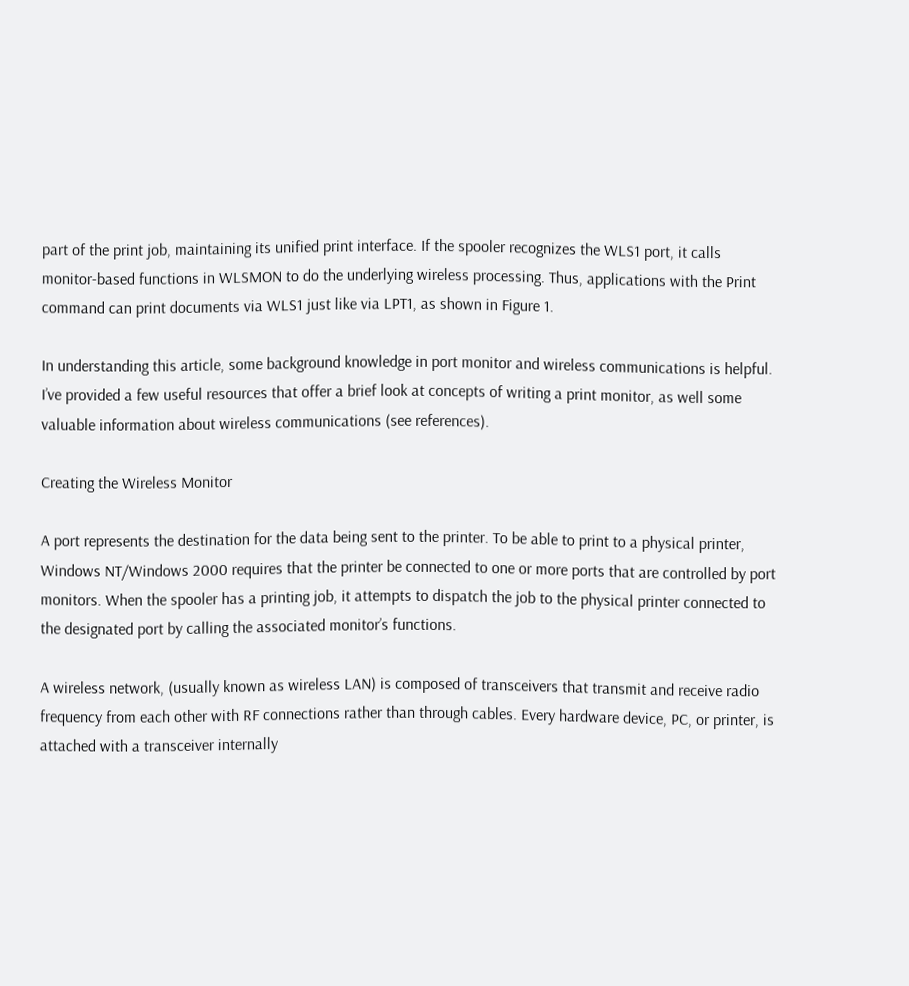part of the print job, maintaining its unified print interface. If the spooler recognizes the WLS1 port, it calls monitor-based functions in WLSMON to do the underlying wireless processing. Thus, applications with the Print command can print documents via WLS1 just like via LPT1, as shown in Figure 1.

In understanding this article, some background knowledge in port monitor and wireless communications is helpful. I’ve provided a few useful resources that offer a brief look at concepts of writing a print monitor, as well some valuable information about wireless communications (see references).

Creating the Wireless Monitor

A port represents the destination for the data being sent to the printer. To be able to print to a physical printer, Windows NT/Windows 2000 requires that the printer be connected to one or more ports that are controlled by port monitors. When the spooler has a printing job, it attempts to dispatch the job to the physical printer connected to the designated port by calling the associated monitor’s functions.

A wireless network, (usually known as wireless LAN) is composed of transceivers that transmit and receive radio frequency from each other with RF connections rather than through cables. Every hardware device, PC, or printer, is attached with a transceiver internally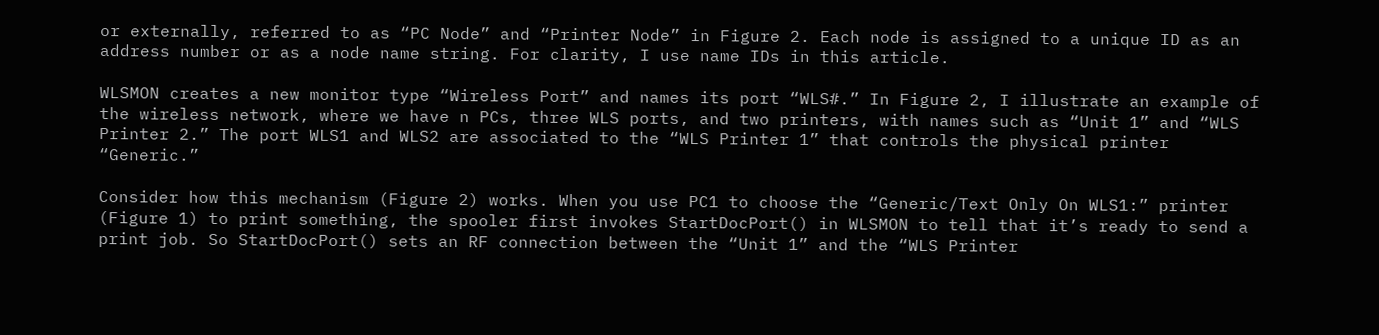or externally, referred to as “PC Node” and “Printer Node” in Figure 2. Each node is assigned to a unique ID as an address number or as a node name string. For clarity, I use name IDs in this article.

WLSMON creates a new monitor type “Wireless Port” and names its port “WLS#.” In Figure 2, I illustrate an example of the wireless network, where we have n PCs, three WLS ports, and two printers, with names such as “Unit 1” and “WLS Printer 2.” The port WLS1 and WLS2 are associated to the “WLS Printer 1” that controls the physical printer “Generic.”

Consider how this mechanism (Figure 2) works. When you use PC1 to choose the “Generic/Text Only On WLS1:” printer (Figure 1) to print something, the spooler first invokes StartDocPort() in WLSMON to tell that it’s ready to send a print job. So StartDocPort() sets an RF connection between the “Unit 1” and the “WLS Printer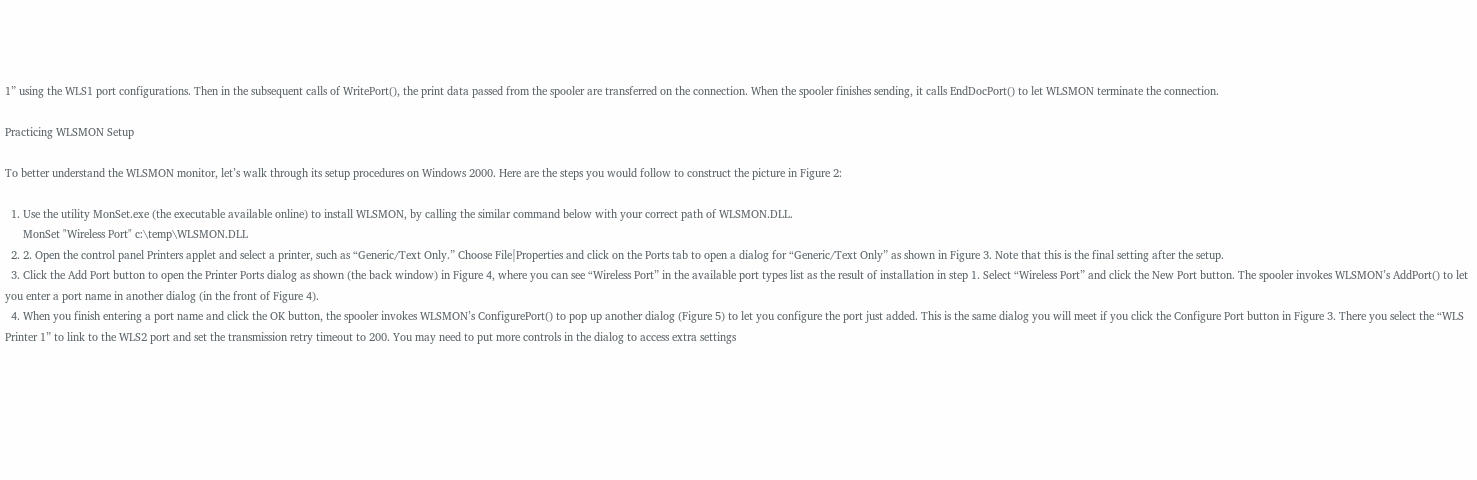1” using the WLS1 port configurations. Then in the subsequent calls of WritePort(), the print data passed from the spooler are transferred on the connection. When the spooler finishes sending, it calls EndDocPort() to let WLSMON terminate the connection.

Practicing WLSMON Setup

To better understand the WLSMON monitor, let’s walk through its setup procedures on Windows 2000. Here are the steps you would follow to construct the picture in Figure 2:

  1. Use the utility MonSet.exe (the executable available online) to install WLSMON, by calling the similar command below with your correct path of WLSMON.DLL.
      MonSet "Wireless Port" c:\temp\WLSMON.DLL
  2. 2. Open the control panel Printers applet and select a printer, such as “Generic/Text Only.” Choose File|Properties and click on the Ports tab to open a dialog for “Generic/Text Only” as shown in Figure 3. Note that this is the final setting after the setup.
  3. Click the Add Port button to open the Printer Ports dialog as shown (the back window) in Figure 4, where you can see “Wireless Port” in the available port types list as the result of installation in step 1. Select “Wireless Port” and click the New Port button. The spooler invokes WLSMON’s AddPort() to let you enter a port name in another dialog (in the front of Figure 4).
  4. When you finish entering a port name and click the OK button, the spooler invokes WLSMON’s ConfigurePort() to pop up another dialog (Figure 5) to let you configure the port just added. This is the same dialog you will meet if you click the Configure Port button in Figure 3. There you select the “WLS Printer 1” to link to the WLS2 port and set the transmission retry timeout to 200. You may need to put more controls in the dialog to access extra settings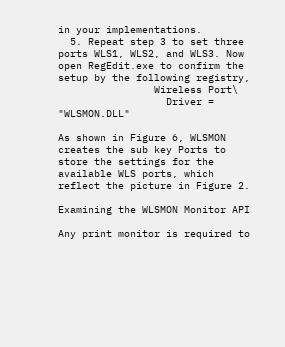in your implementations.
  5. Repeat step 3 to set three ports WLS1, WLS2, and WLS3. Now open RegEdit.exe to confirm the setup by the following registry,
                Wireless Port\
                  Driver = "WLSMON.DLL"

As shown in Figure 6, WLSMON creates the sub key Ports to store the settings for the available WLS ports, which reflect the picture in Figure 2.

Examining the WLSMON Monitor API

Any print monitor is required to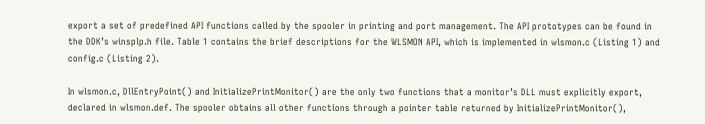export a set of predefined API functions called by the spooler in printing and port management. The API prototypes can be found in the DDK’s winsplp.h file. Table 1 contains the brief descriptions for the WLSMON API, which is implemented in wlsmon.c (Listing 1) and config.c (Listing 2).

In wlsmon.c, DllEntryPoint() and InitializePrintMonitor() are the only two functions that a monitor’s DLL must explicitly export, declared in wlsmon.def. The spooler obtains all other functions through a pointer table returned by InitializePrintMonitor(),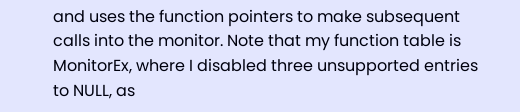and uses the function pointers to make subsequent calls into the monitor. Note that my function table is MonitorEx, where I disabled three unsupported entries to NULL, as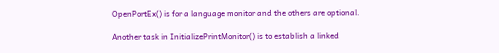OpenPortEx() is for a language monitor and the others are optional.

Another task in InitializePrintMonitor() is to establish a linked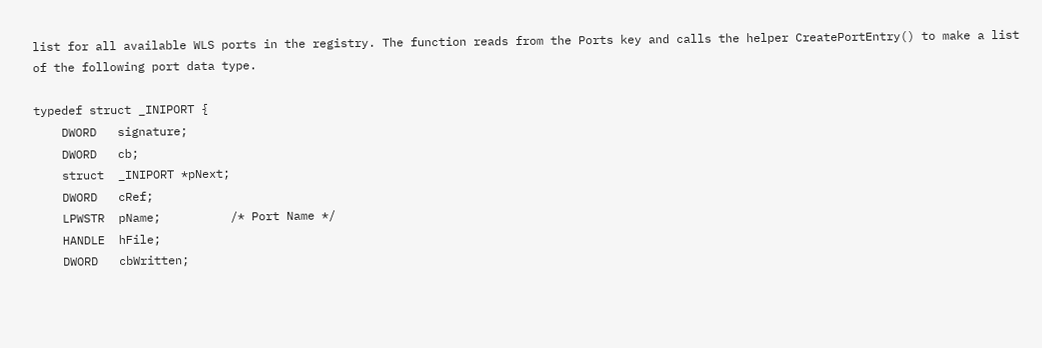list for all available WLS ports in the registry. The function reads from the Ports key and calls the helper CreatePortEntry() to make a list of the following port data type.

typedef struct _INIPORT {
    DWORD   signature;
    DWORD   cb;
    struct  _INIPORT *pNext;
    DWORD   cRef;
    LPWSTR  pName;          /* Port Name */
    HANDLE  hFile;
    DWORD   cbWritten;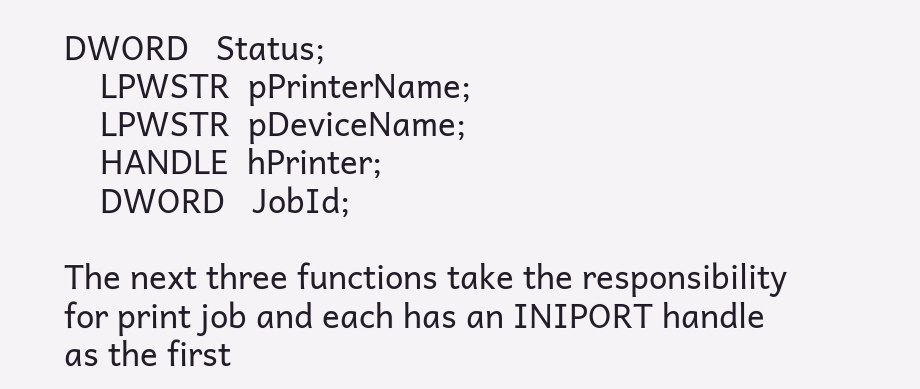DWORD   Status;
    LPWSTR  pPrinterName;
    LPWSTR  pDeviceName;
    HANDLE  hPrinter;
    DWORD   JobId;

The next three functions take the responsibility for print job and each has an INIPORT handle as the first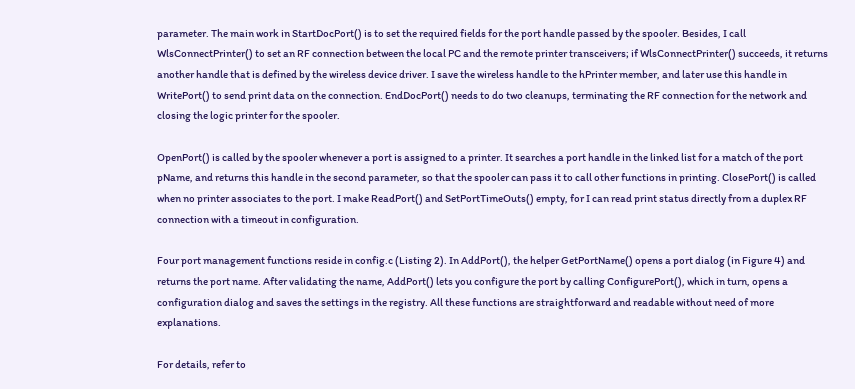parameter. The main work in StartDocPort() is to set the required fields for the port handle passed by the spooler. Besides, I call WlsConnectPrinter() to set an RF connection between the local PC and the remote printer transceivers; if WlsConnectPrinter() succeeds, it returns another handle that is defined by the wireless device driver. I save the wireless handle to the hPrinter member, and later use this handle in WritePort() to send print data on the connection. EndDocPort() needs to do two cleanups, terminating the RF connection for the network and closing the logic printer for the spooler.

OpenPort() is called by the spooler whenever a port is assigned to a printer. It searches a port handle in the linked list for a match of the port pName, and returns this handle in the second parameter, so that the spooler can pass it to call other functions in printing. ClosePort() is called when no printer associates to the port. I make ReadPort() and SetPortTimeOuts() empty, for I can read print status directly from a duplex RF connection with a timeout in configuration.

Four port management functions reside in config.c (Listing 2). In AddPort(), the helper GetPortName() opens a port dialog (in Figure 4) and returns the port name. After validating the name, AddPort() lets you configure the port by calling ConfigurePort(), which in turn, opens a configuration dialog and saves the settings in the registry. All these functions are straightforward and readable without need of more explanations.

For details, refer to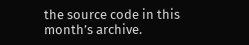the source code in this month’s archive.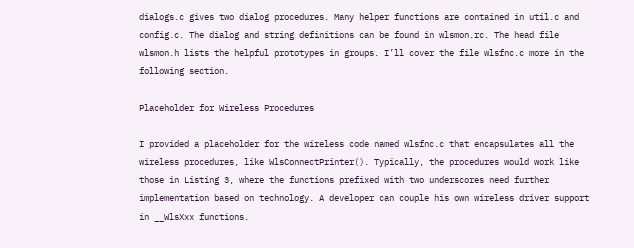dialogs.c gives two dialog procedures. Many helper functions are contained in util.c and config.c. The dialog and string definitions can be found in wlsmon.rc. The head file wlsmon.h lists the helpful prototypes in groups. I’ll cover the file wlsfnc.c more in the following section.

Placeholder for Wireless Procedures

I provided a placeholder for the wireless code named wlsfnc.c that encapsulates all the wireless procedures, like WlsConnectPrinter(). Typically, the procedures would work like those in Listing 3, where the functions prefixed with two underscores need further implementation based on technology. A developer can couple his own wireless driver support in __WlsXxx functions.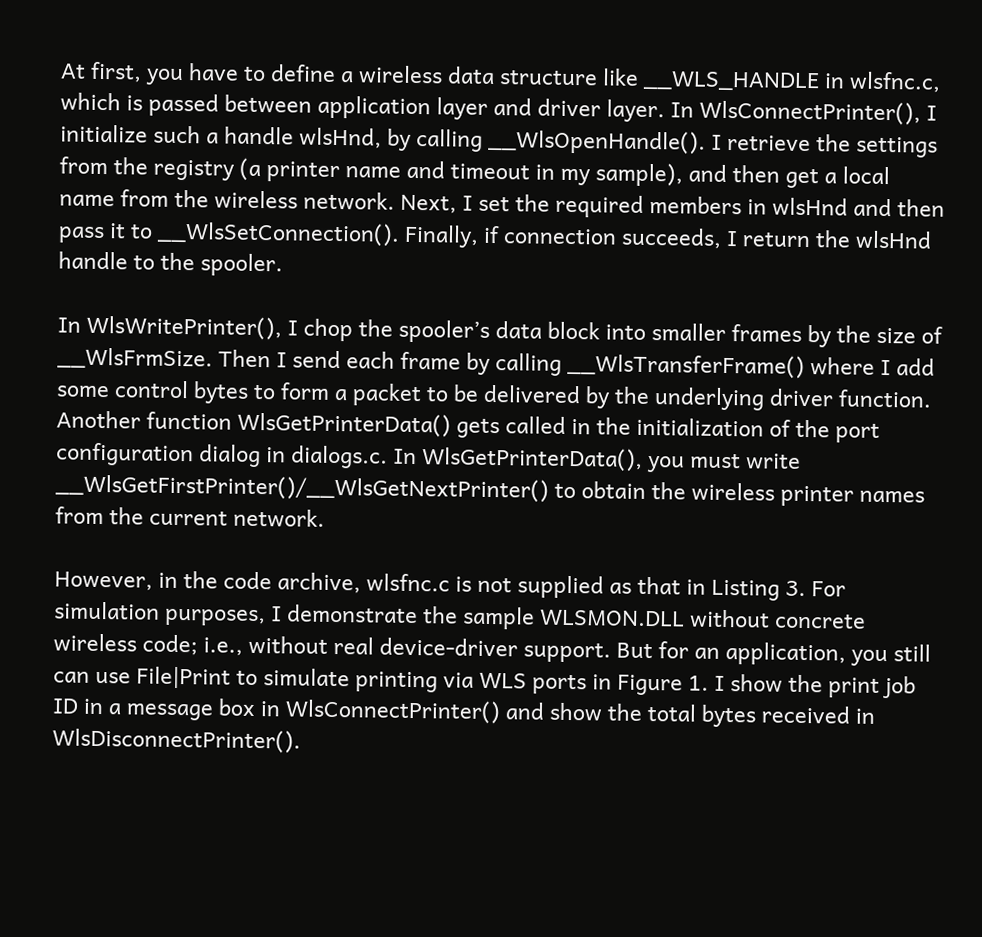At first, you have to define a wireless data structure like __WLS_HANDLE in wlsfnc.c, which is passed between application layer and driver layer. In WlsConnectPrinter(), I initialize such a handle wlsHnd, by calling __WlsOpenHandle(). I retrieve the settings from the registry (a printer name and timeout in my sample), and then get a local name from the wireless network. Next, I set the required members in wlsHnd and then pass it to __WlsSetConnection(). Finally, if connection succeeds, I return the wlsHnd handle to the spooler.

In WlsWritePrinter(), I chop the spooler’s data block into smaller frames by the size of __WlsFrmSize. Then I send each frame by calling __WlsTransferFrame() where I add some control bytes to form a packet to be delivered by the underlying driver function. Another function WlsGetPrinterData() gets called in the initialization of the port configuration dialog in dialogs.c. In WlsGetPrinterData(), you must write __WlsGetFirstPrinter()/__WlsGetNextPrinter() to obtain the wireless printer names from the current network.

However, in the code archive, wlsfnc.c is not supplied as that in Listing 3. For simulation purposes, I demonstrate the sample WLSMON.DLL without concrete wireless code; i.e., without real device-driver support. But for an application, you still can use File|Print to simulate printing via WLS ports in Figure 1. I show the print job ID in a message box in WlsConnectPrinter() and show the total bytes received in WlsDisconnectPrinter().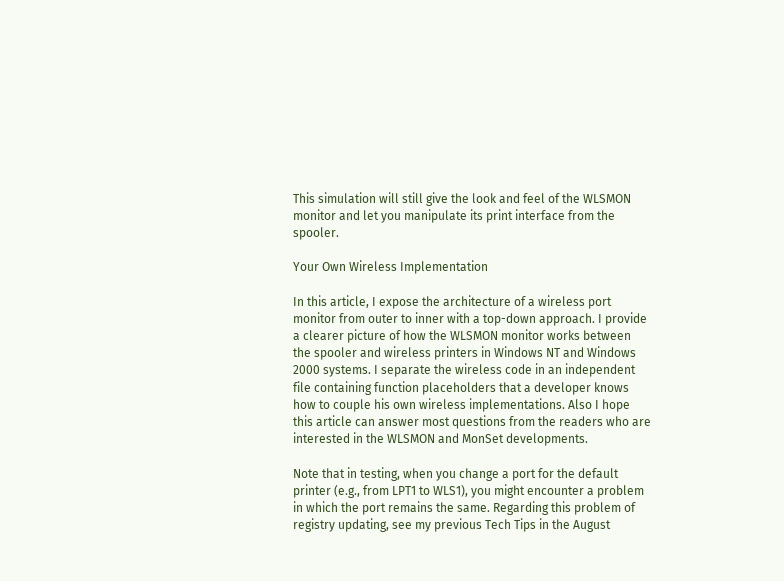This simulation will still give the look and feel of the WLSMON monitor and let you manipulate its print interface from the spooler.

Your Own Wireless Implementation

In this article, I expose the architecture of a wireless port monitor from outer to inner with a top-down approach. I provide a clearer picture of how the WLSMON monitor works between the spooler and wireless printers in Windows NT and Windows 2000 systems. I separate the wireless code in an independent file containing function placeholders that a developer knows how to couple his own wireless implementations. Also I hope this article can answer most questions from the readers who are interested in the WLSMON and MonSet developments.

Note that in testing, when you change a port for the default printer (e.g., from LPT1 to WLS1), you might encounter a problem in which the port remains the same. Regarding this problem of registry updating, see my previous Tech Tips in the August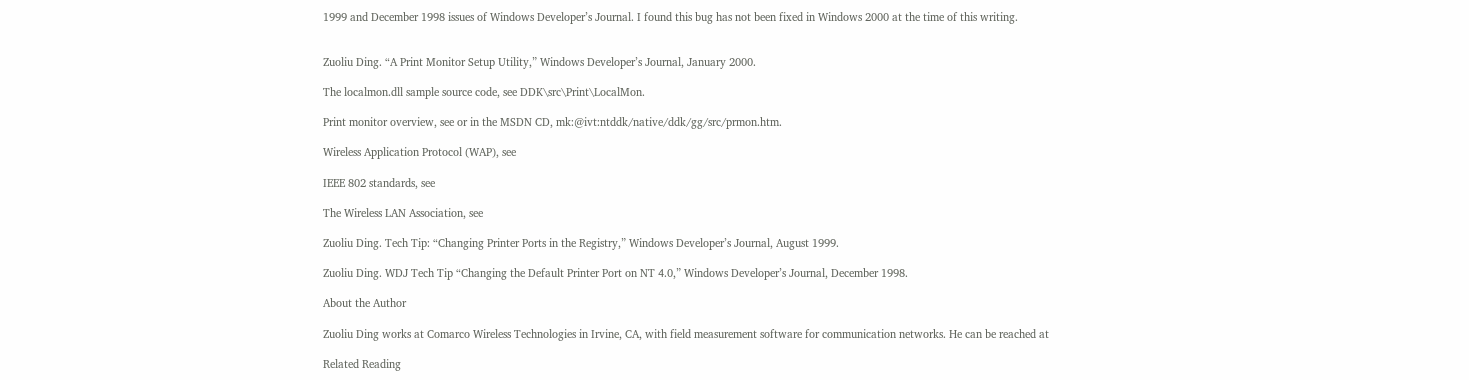1999 and December 1998 issues of Windows Developer’s Journal. I found this bug has not been fixed in Windows 2000 at the time of this writing.


Zuoliu Ding. “A Print Monitor Setup Utility,” Windows Developer’s Journal, January 2000.

The localmon.dll sample source code, see DDK\src\Print\LocalMon.

Print monitor overview, see or in the MSDN CD, mk:@ivt:ntddk/native/ddk/gg/src/prmon.htm.

Wireless Application Protocol (WAP), see

IEEE 802 standards, see

The Wireless LAN Association, see

Zuoliu Ding. Tech Tip: “Changing Printer Ports in the Registry,” Windows Developer’s Journal, August 1999.

Zuoliu Ding. WDJ Tech Tip “Changing the Default Printer Port on NT 4.0,” Windows Developer’s Journal, December 1998.

About the Author

Zuoliu Ding works at Comarco Wireless Technologies in Irvine, CA, with field measurement software for communication networks. He can be reached at

Related Reading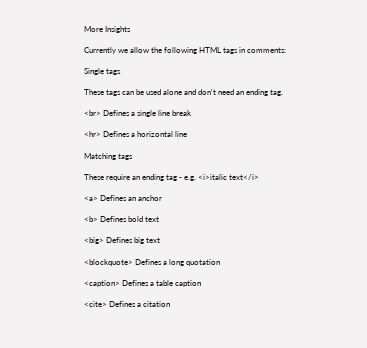More Insights

Currently we allow the following HTML tags in comments:

Single tags

These tags can be used alone and don't need an ending tag.

<br> Defines a single line break

<hr> Defines a horizontal line

Matching tags

These require an ending tag - e.g. <i>italic text</i>

<a> Defines an anchor

<b> Defines bold text

<big> Defines big text

<blockquote> Defines a long quotation

<caption> Defines a table caption

<cite> Defines a citation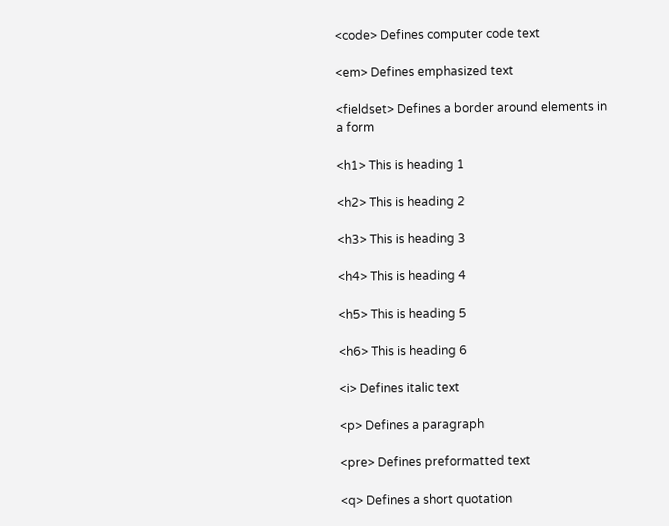<code> Defines computer code text

<em> Defines emphasized text

<fieldset> Defines a border around elements in a form

<h1> This is heading 1

<h2> This is heading 2

<h3> This is heading 3

<h4> This is heading 4

<h5> This is heading 5

<h6> This is heading 6

<i> Defines italic text

<p> Defines a paragraph

<pre> Defines preformatted text

<q> Defines a short quotation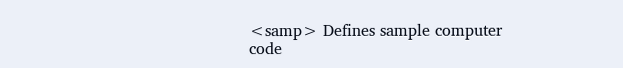<samp> Defines sample computer code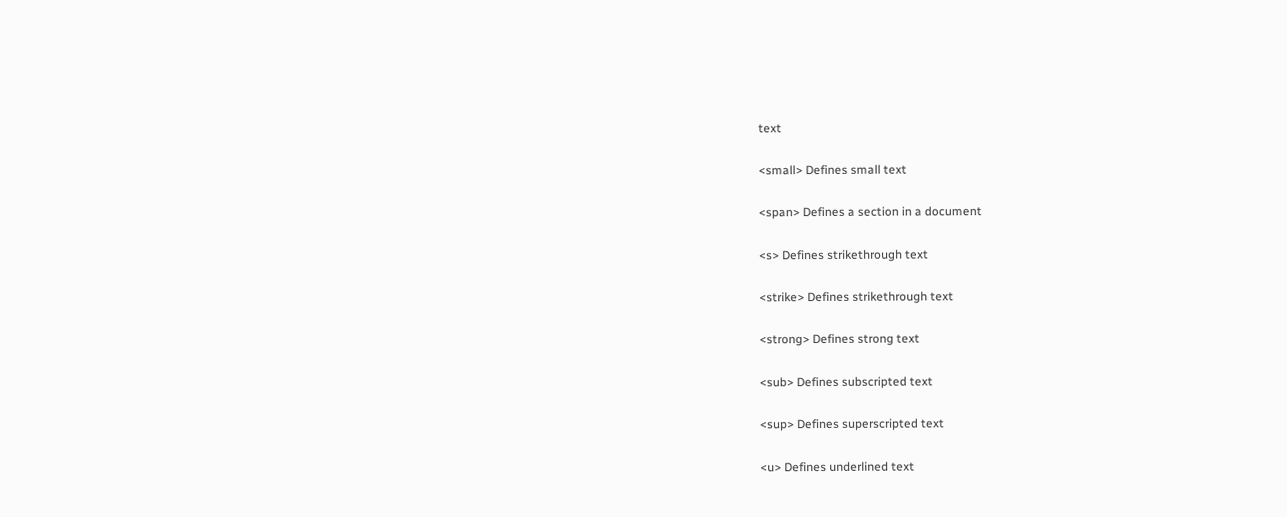text

<small> Defines small text

<span> Defines a section in a document

<s> Defines strikethrough text

<strike> Defines strikethrough text

<strong> Defines strong text

<sub> Defines subscripted text

<sup> Defines superscripted text

<u> Defines underlined text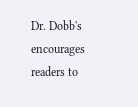Dr. Dobb's encourages readers to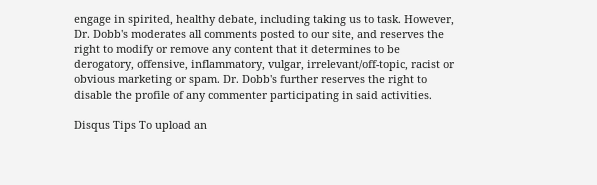engage in spirited, healthy debate, including taking us to task. However, Dr. Dobb's moderates all comments posted to our site, and reserves the right to modify or remove any content that it determines to be derogatory, offensive, inflammatory, vulgar, irrelevant/off-topic, racist or obvious marketing or spam. Dr. Dobb's further reserves the right to disable the profile of any commenter participating in said activities.

Disqus Tips To upload an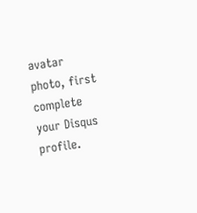avatar photo, first complete your Disqus profile.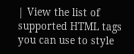| View the list of supported HTML tags you can use to style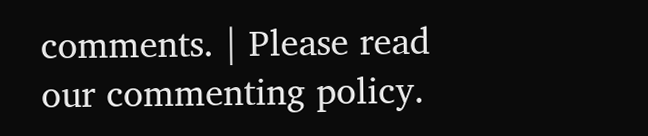comments. | Please read our commenting policy.